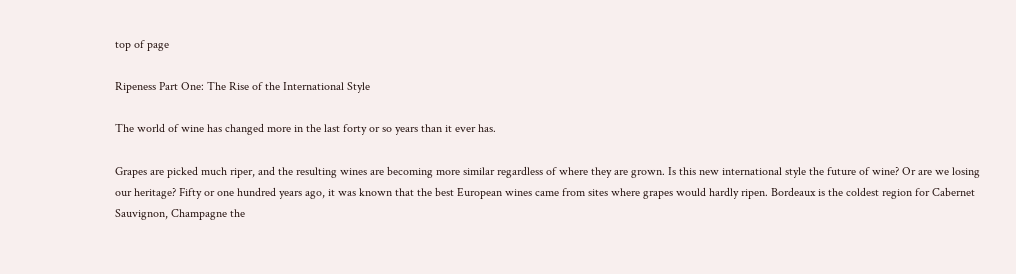top of page

Ripeness Part One: The Rise of the International Style

The world of wine has changed more in the last forty or so years than it ever has.

Grapes are picked much riper, and the resulting wines are becoming more similar regardless of where they are grown. Is this new international style the future of wine? Or are we losing our heritage? Fifty or one hundred years ago, it was known that the best European wines came from sites where grapes would hardly ripen. Bordeaux is the coldest region for Cabernet Sauvignon, Champagne the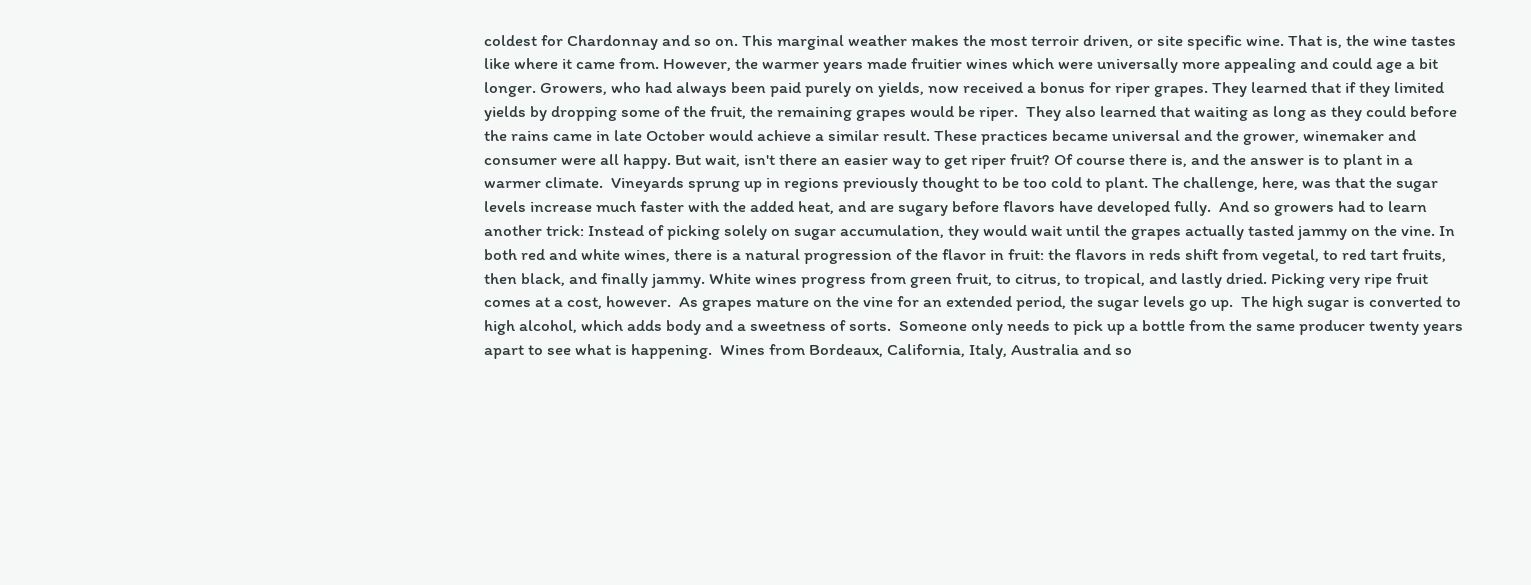coldest for Chardonnay and so on. This marginal weather makes the most terroir driven, or site specific wine. That is, the wine tastes like where it came from. However, the warmer years made fruitier wines which were universally more appealing and could age a bit longer. Growers, who had always been paid purely on yields, now received a bonus for riper grapes. They learned that if they limited yields by dropping some of the fruit, the remaining grapes would be riper.  They also learned that waiting as long as they could before the rains came in late October would achieve a similar result. These practices became universal and the grower, winemaker and consumer were all happy. But wait, isn't there an easier way to get riper fruit? Of course there is, and the answer is to plant in a warmer climate.  Vineyards sprung up in regions previously thought to be too cold to plant. The challenge, here, was that the sugar levels increase much faster with the added heat, and are sugary before flavors have developed fully.  And so growers had to learn another trick: Instead of picking solely on sugar accumulation, they would wait until the grapes actually tasted jammy on the vine. In both red and white wines, there is a natural progression of the flavor in fruit: the flavors in reds shift from vegetal, to red tart fruits, then black, and finally jammy. White wines progress from green fruit, to citrus, to tropical, and lastly dried. Picking very ripe fruit comes at a cost, however.  As grapes mature on the vine for an extended period, the sugar levels go up.  The high sugar is converted to high alcohol, which adds body and a sweetness of sorts.  Someone only needs to pick up a bottle from the same producer twenty years apart to see what is happening.  Wines from Bordeaux, California, Italy, Australia and so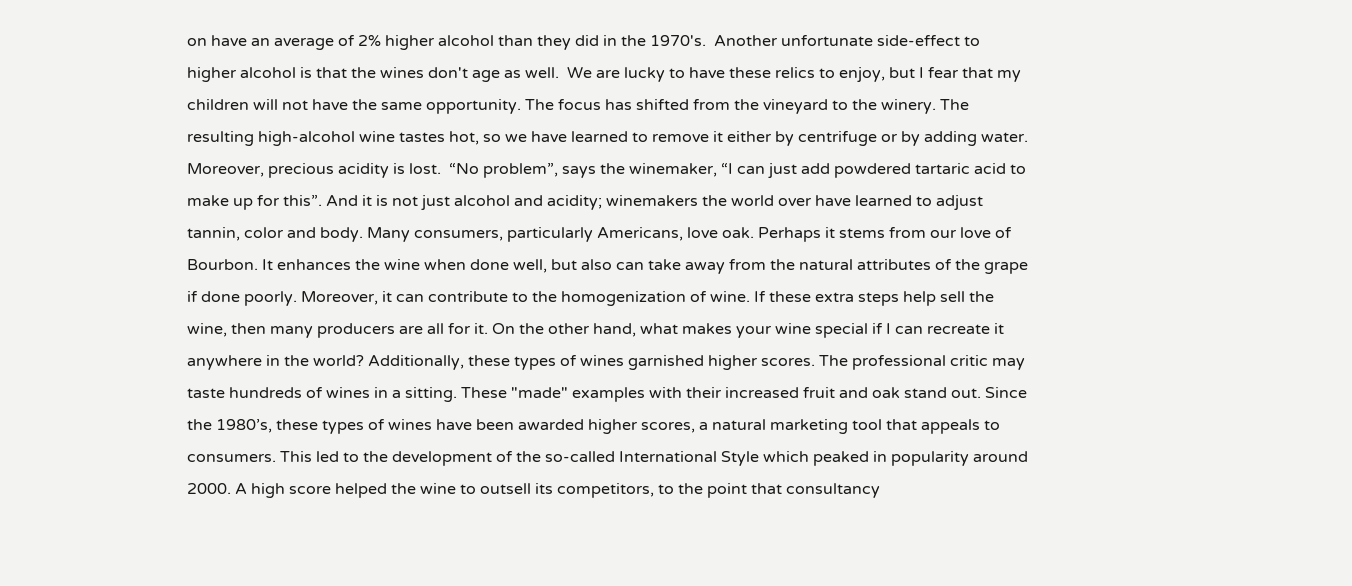on have an average of 2% higher alcohol than they did in the 1970's.  Another unfortunate side-effect to higher alcohol is that the wines don't age as well.  We are lucky to have these relics to enjoy, but I fear that my children will not have the same opportunity. The focus has shifted from the vineyard to the winery. The resulting high-alcohol wine tastes hot, so we have learned to remove it either by centrifuge or by adding water. Moreover, precious acidity is lost.  “No problem”, says the winemaker, “I can just add powdered tartaric acid to make up for this”. And it is not just alcohol and acidity; winemakers the world over have learned to adjust tannin, color and body. Many consumers, particularly Americans, love oak. Perhaps it stems from our love of Bourbon. It enhances the wine when done well, but also can take away from the natural attributes of the grape if done poorly. Moreover, it can contribute to the homogenization of wine. If these extra steps help sell the wine, then many producers are all for it. On the other hand, what makes your wine special if I can recreate it anywhere in the world? Additionally, these types of wines garnished higher scores. The professional critic may taste hundreds of wines in a sitting. These "made" examples with their increased fruit and oak stand out. Since the 1980’s, these types of wines have been awarded higher scores, a natural marketing tool that appeals to consumers. This led to the development of the so-called International Style which peaked in popularity around 2000. A high score helped the wine to outsell its competitors, to the point that consultancy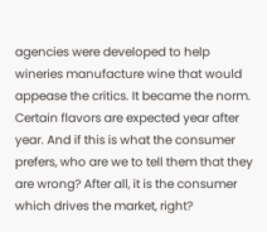agencies were developed to help wineries manufacture wine that would appease the critics. It became the norm. Certain flavors are expected year after year. And if this is what the consumer prefers, who are we to tell them that they are wrong? After all, it is the consumer which drives the market, right?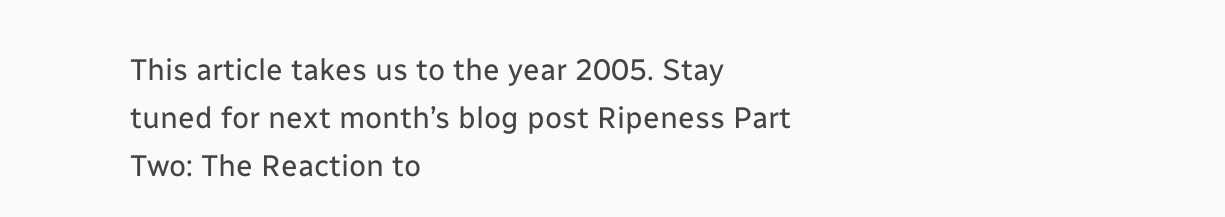This article takes us to the year 2005. Stay tuned for next month’s blog post Ripeness Part Two: The Reaction to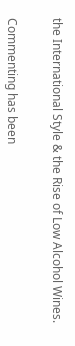the International Style & the Rise of Low Alcohol Wines.


Commenting has been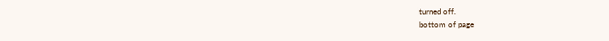turned off.
bottom of page